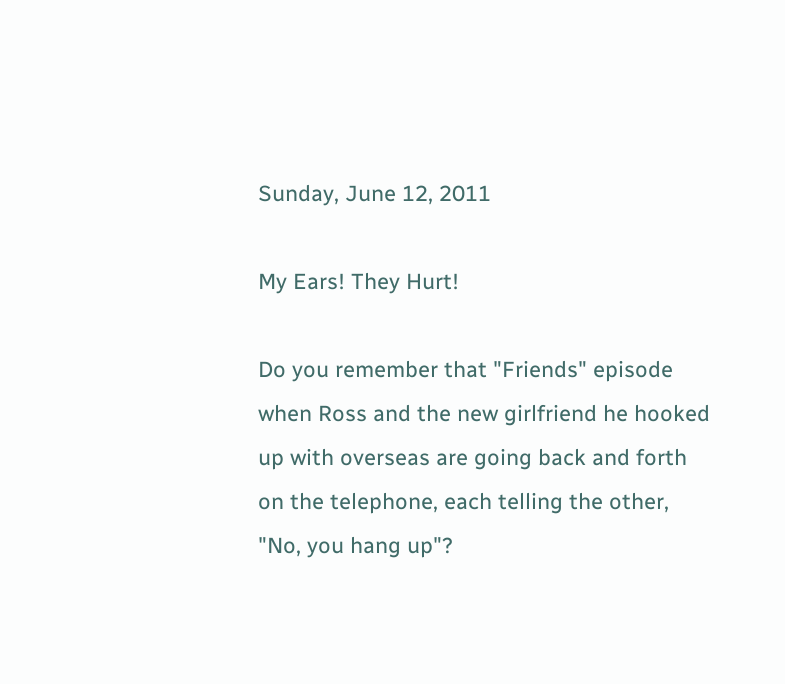Sunday, June 12, 2011

My Ears! They Hurt!

Do you remember that "Friends" episode when Ross and the new girlfriend he hooked up with overseas are going back and forth on the telephone, each telling the other, "No, you hang up"?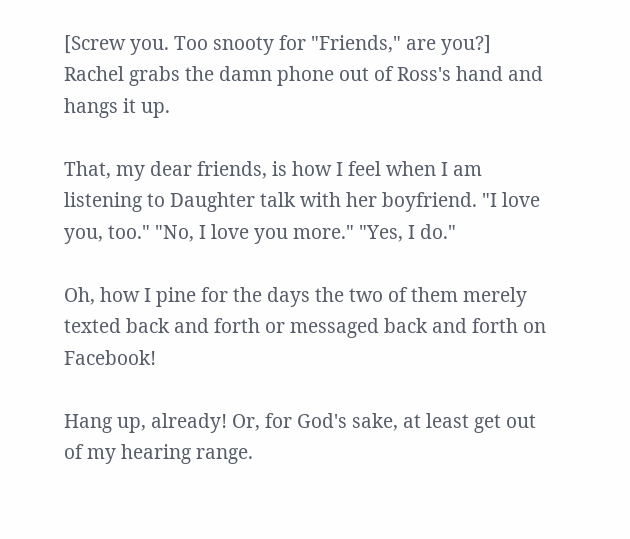[Screw you. Too snooty for "Friends," are you?] Rachel grabs the damn phone out of Ross's hand and hangs it up.

That, my dear friends, is how I feel when I am listening to Daughter talk with her boyfriend. "I love you, too." "No, I love you more." "Yes, I do."

Oh, how I pine for the days the two of them merely texted back and forth or messaged back and forth on Facebook!

Hang up, already! Or, for God's sake, at least get out of my hearing range.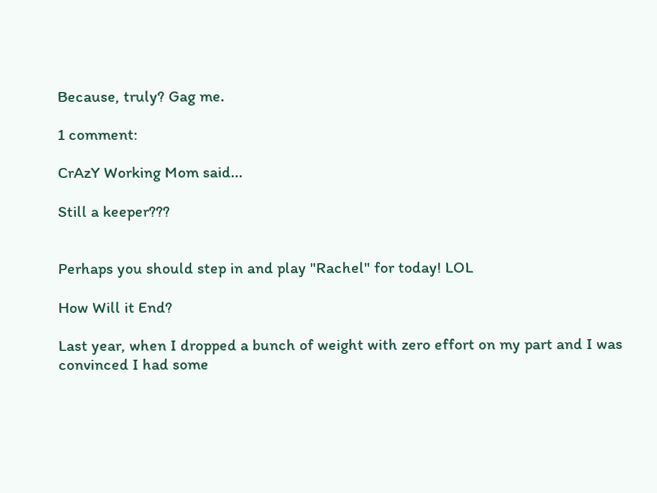Because, truly? Gag me.

1 comment:

CrAzY Working Mom said...

Still a keeper???


Perhaps you should step in and play "Rachel" for today! LOL

How Will it End?

Last year, when I dropped a bunch of weight with zero effort on my part and I was convinced I had some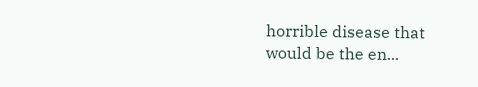horrible disease that would be the en...